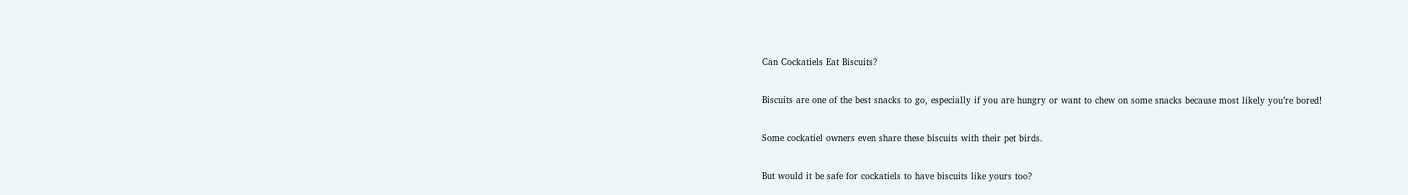Can Cockatiels Eat Biscuits?

Biscuits are one of the best snacks to go, especially if you are hungry or want to chew on some snacks because most likely you’re bored!

Some cockatiel owners even share these biscuits with their pet birds.

But would it be safe for cockatiels to have biscuits like yours too?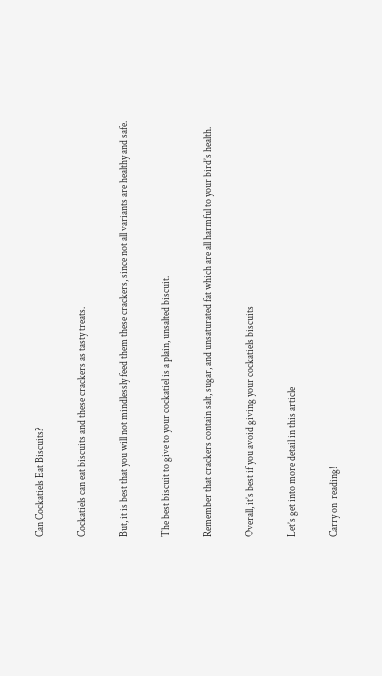Can Cockatiels Eat Biscuits?

Cockatiels can eat biscuits and these crackers as tasty treats.

But, it is best that you will not mindlessly feed them these crackers, since not all variants are healthy and safe.

The best biscuit to give to your cockatiel is a plain, unsalted biscuit.

Remember that crackers contain salt, sugar, and unsaturated fat which are all harmful to your bird’s health.

Overall, it’s best if you avoid giving your cockatiels biscuits

Let’s get into more detail in this article

Carry on  reading!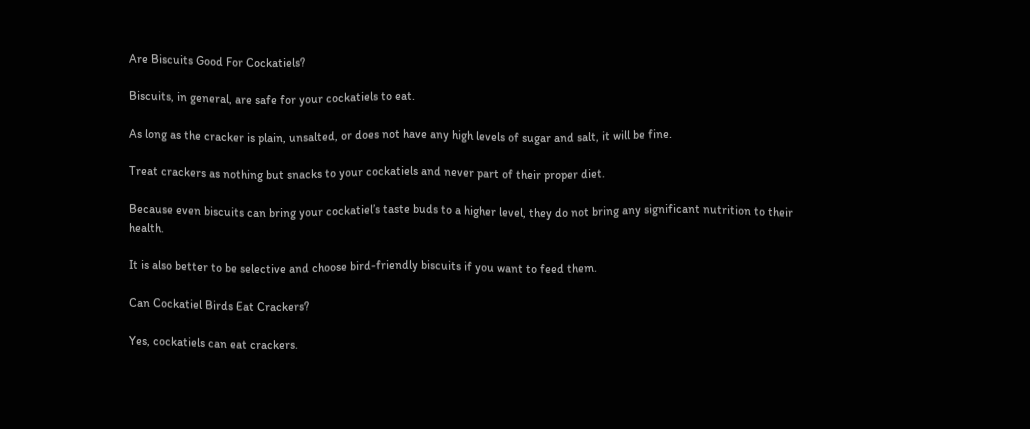Are Biscuits Good For Cockatiels?

Biscuits, in general, are safe for your cockatiels to eat.

As long as the cracker is plain, unsalted, or does not have any high levels of sugar and salt, it will be fine.

Treat crackers as nothing but snacks to your cockatiels and never part of their proper diet.

Because even biscuits can bring your cockatiel’s taste buds to a higher level, they do not bring any significant nutrition to their health.

It is also better to be selective and choose bird-friendly biscuits if you want to feed them.

Can Cockatiel Birds Eat Crackers?

Yes, cockatiels can eat crackers.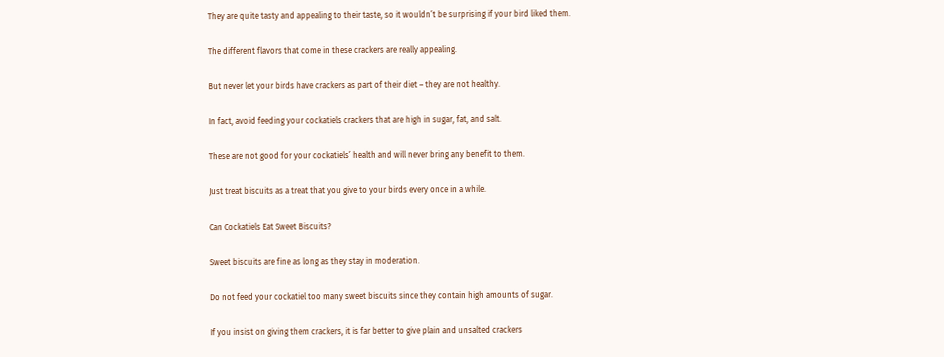They are quite tasty and appealing to their taste, so it wouldn’t be surprising if your bird liked them.

The different flavors that come in these crackers are really appealing.

But never let your birds have crackers as part of their diet – they are not healthy.

In fact, avoid feeding your cockatiels crackers that are high in sugar, fat, and salt.

These are not good for your cockatiels’ health and will never bring any benefit to them.

Just treat biscuits as a treat that you give to your birds every once in a while.

Can Cockatiels Eat Sweet Biscuits?

Sweet biscuits are fine as long as they stay in moderation.

Do not feed your cockatiel too many sweet biscuits since they contain high amounts of sugar.

If you insist on giving them crackers, it is far better to give plain and unsalted crackers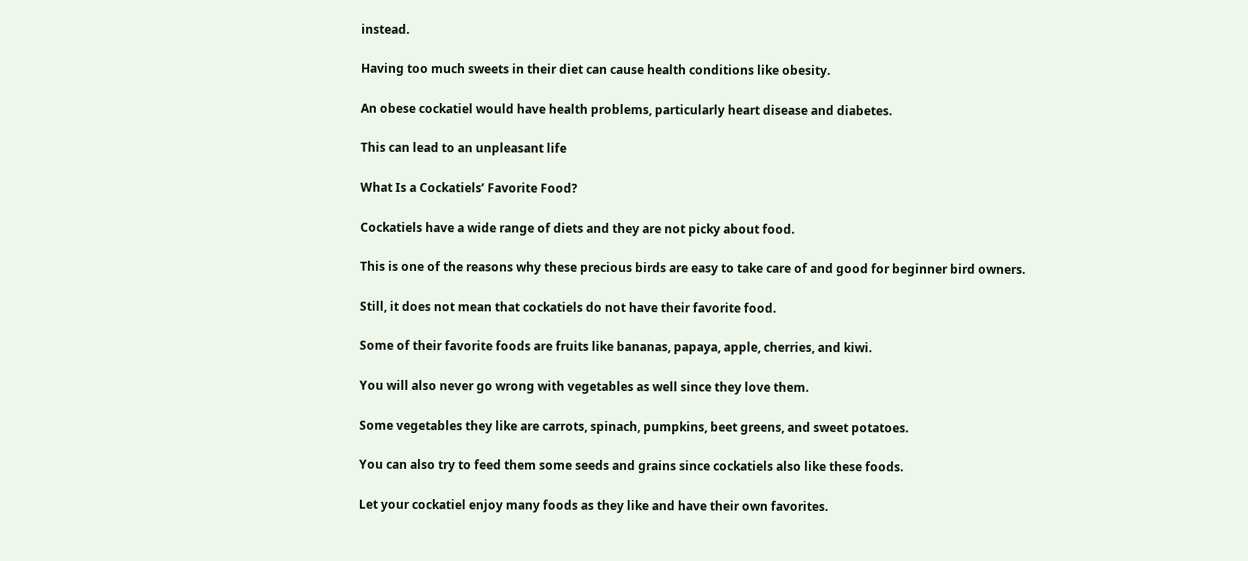instead.

Having too much sweets in their diet can cause health conditions like obesity.

An obese cockatiel would have health problems, particularly heart disease and diabetes.

This can lead to an unpleasant life

What Is a Cockatiels’ Favorite Food?

Cockatiels have a wide range of diets and they are not picky about food.

This is one of the reasons why these precious birds are easy to take care of and good for beginner bird owners.

Still, it does not mean that cockatiels do not have their favorite food.

Some of their favorite foods are fruits like bananas, papaya, apple, cherries, and kiwi.

You will also never go wrong with vegetables as well since they love them.

Some vegetables they like are carrots, spinach, pumpkins, beet greens, and sweet potatoes.

You can also try to feed them some seeds and grains since cockatiels also like these foods.

Let your cockatiel enjoy many foods as they like and have their own favorites.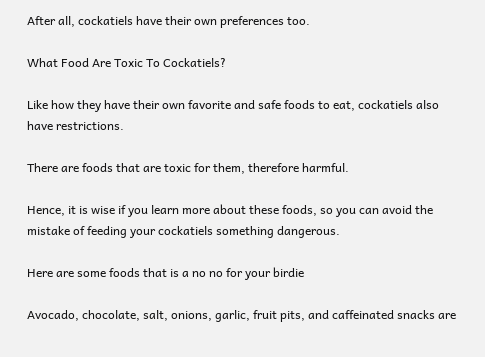After all, cockatiels have their own preferences too.

What Food Are Toxic To Cockatiels?

Like how they have their own favorite and safe foods to eat, cockatiels also have restrictions.

There are foods that are toxic for them, therefore harmful.

Hence, it is wise if you learn more about these foods, so you can avoid the mistake of feeding your cockatiels something dangerous.

Here are some foods that is a no no for your birdie

Avocado, chocolate, salt, onions, garlic, fruit pits, and caffeinated snacks are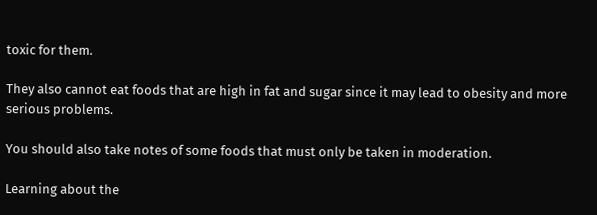toxic for them.

They also cannot eat foods that are high in fat and sugar since it may lead to obesity and more serious problems.

You should also take notes of some foods that must only be taken in moderation.

Learning about the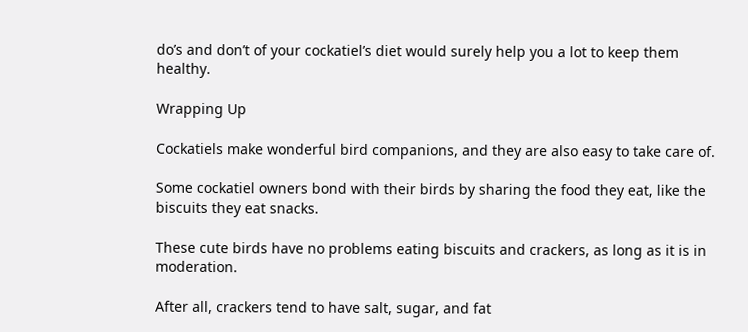do’s and don’t of your cockatiel’s diet would surely help you a lot to keep them healthy.

Wrapping Up

Cockatiels make wonderful bird companions, and they are also easy to take care of.

Some cockatiel owners bond with their birds by sharing the food they eat, like the biscuits they eat snacks.

These cute birds have no problems eating biscuits and crackers, as long as it is in moderation.

After all, crackers tend to have salt, sugar, and fat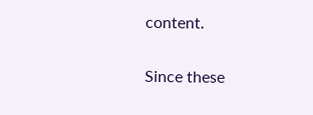content.

Since these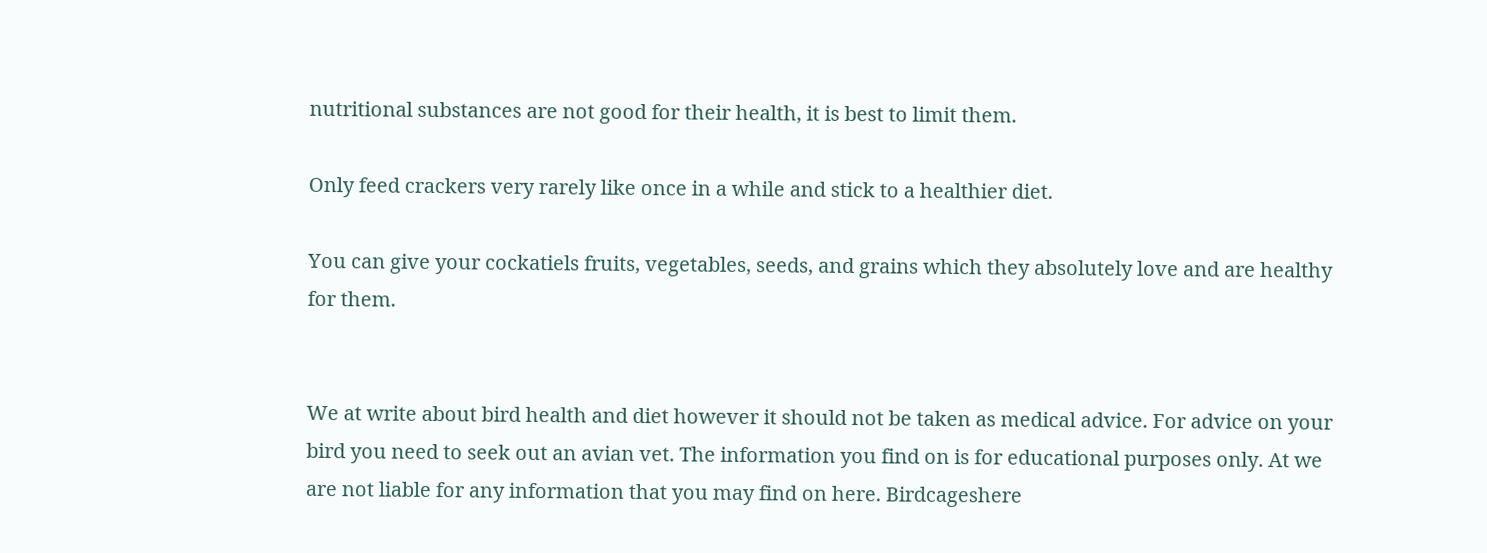nutritional substances are not good for their health, it is best to limit them.

Only feed crackers very rarely like once in a while and stick to a healthier diet.

You can give your cockatiels fruits, vegetables, seeds, and grains which they absolutely love and are healthy for them.


We at write about bird health and diet however it should not be taken as medical advice. For advice on your bird you need to seek out an avian vet. The information you find on is for educational purposes only. At we are not liable for any information that you may find on here. Birdcageshere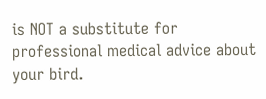is NOT a substitute for professional medical advice about your bird.